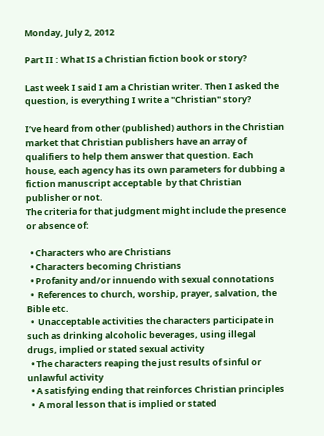Monday, July 2, 2012

Part II : What IS a Christian fiction book or story?

Last week I said I am a Christian writer. Then I asked the question, is everything I write a "Christian" story?

I’ve heard from other (published) authors in the Christian market that Christian publishers have an array of qualifiers to help them answer that question. Each house, each agency has its own parameters for dubbing a fiction manuscript acceptable  by that Christian publisher or not.
The criteria for that judgment might include the presence or absence of:

  • Characters who are Christians
  • Characters becoming Christians
  • Profanity and/or innuendo with sexual connotations
  •  References to church, worship, prayer, salvation, the Bible etc.
  •  Unacceptable activities the characters participate in such as drinking alcoholic beverages, using illegal drugs, implied or stated sexual activity
  • The characters reaping the just results of sinful or unlawful activity
  • A satisfying ending that reinforces Christian principles
  •  A moral lesson that is implied or stated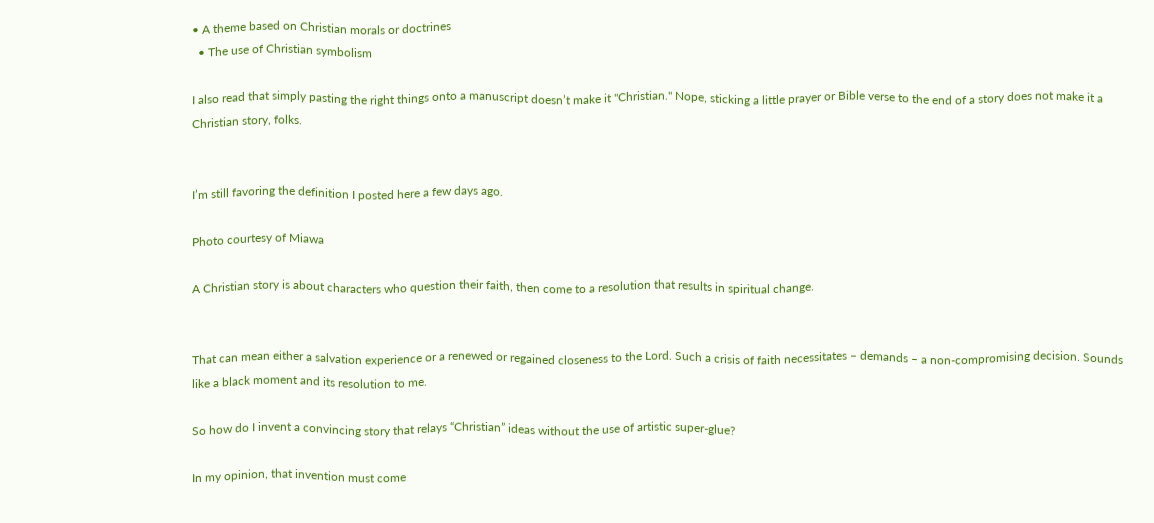• A theme based on Christian morals or doctrines
  • The use of Christian symbolism

I also read that simply pasting the right things onto a manuscript doesn’t make it "Christian." Nope, sticking a little prayer or Bible verse to the end of a story does not make it a Christian story, folks.


I’m still favoring the definition I posted here a few days ago.

Photo courtesy of Miawa

A Christian story is about characters who question their faith, then come to a resolution that results in spiritual change.


That can mean either a salvation experience or a renewed or regained closeness to the Lord. Such a crisis of faith necessitates – demands – a non-compromising decision. Sounds like a black moment and its resolution to me.

So how do I invent a convincing story that relays “Christian” ideas without the use of artistic super-glue?

In my opinion, that invention must come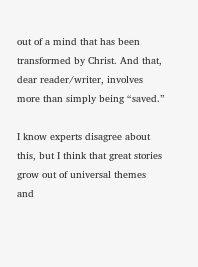out of a mind that has been transformed by Christ. And that, dear reader/writer, involves more than simply being “saved.”

I know experts disagree about this, but I think that great stories grow out of universal themes and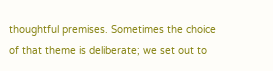thoughtful premises. Sometimes the choice of that theme is deliberate; we set out to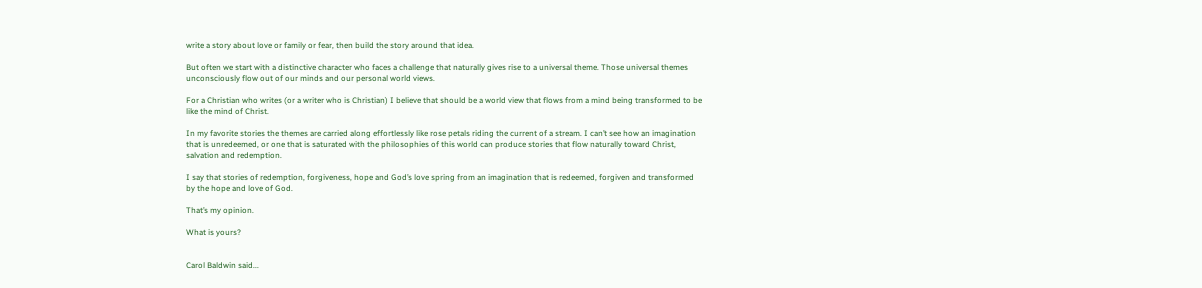write a story about love or family or fear, then build the story around that idea.

But often we start with a distinctive character who faces a challenge that naturally gives rise to a universal theme. Those universal themes unconsciously flow out of our minds and our personal world views.

For a Christian who writes (or a writer who is Christian) I believe that should be a world view that flows from a mind being transformed to be like the mind of Christ.

In my favorite stories the themes are carried along effortlessly like rose petals riding the current of a stream. I can’t see how an imagination that is unredeemed, or one that is saturated with the philosophies of this world can produce stories that flow naturally toward Christ, salvation and redemption.

I say that stories of redemption, forgiveness, hope and God’s love spring from an imagination that is redeemed, forgiven and transformed by the hope and love of God.

That’s my opinion.

What is yours?


Carol Baldwin said...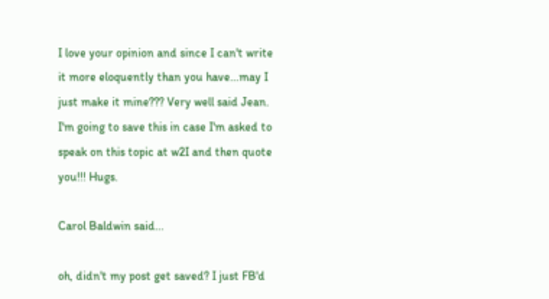I love your opinion and since I can't write it more eloquently than you have...may I just make it mine??? Very well said Jean. I'm going to save this in case I'm asked to speak on this topic at w2I and then quote you!!! Hugs.

Carol Baldwin said...

oh, didn't my post get saved? I just FB'd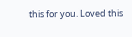this for you. Loved this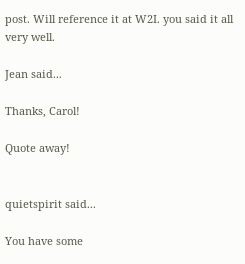post. Will reference it at W2I. you said it all very well.

Jean said...

Thanks, Carol!

Quote away!


quietspirit said...

You have some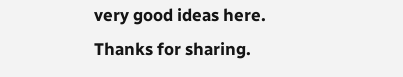very good ideas here. Thanks for sharing.